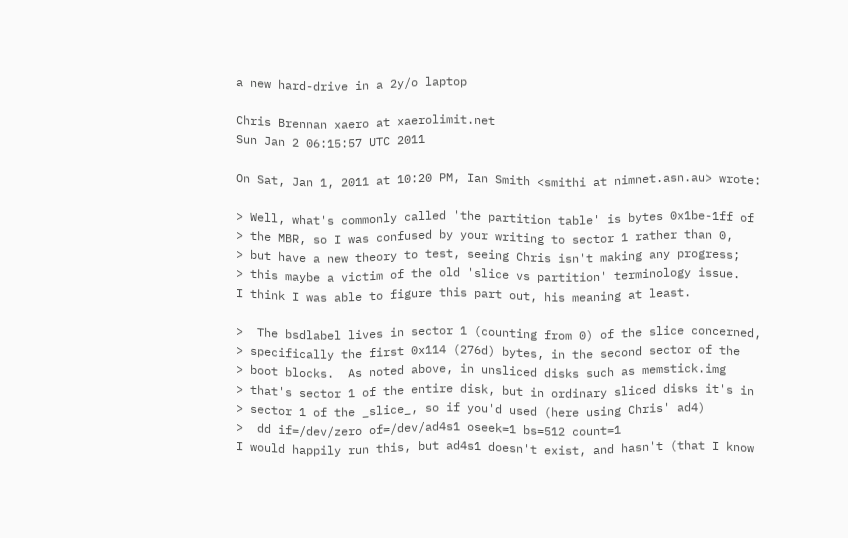a new hard-drive in a 2y/o laptop

Chris Brennan xaero at xaerolimit.net
Sun Jan 2 06:15:57 UTC 2011

On Sat, Jan 1, 2011 at 10:20 PM, Ian Smith <smithi at nimnet.asn.au> wrote:

> Well, what's commonly called 'the partition table' is bytes 0x1be-1ff of
> the MBR, so I was confused by your writing to sector 1 rather than 0,
> but have a new theory to test, seeing Chris isn't making any progress;
> this maybe a victim of the old 'slice vs partition' terminology issue.
I think I was able to figure this part out, his meaning at least.

>  The bsdlabel lives in sector 1 (counting from 0) of the slice concerned,
> specifically the first 0x114 (276d) bytes, in the second sector of the
> boot blocks.  As noted above, in unsliced disks such as memstick.img
> that's sector 1 of the entire disk, but in ordinary sliced disks it's in
> sector 1 of the _slice_, so if you'd used (here using Chris' ad4)
>  dd if=/dev/zero of=/dev/ad4s1 oseek=1 bs=512 count=1
I would happily run this, but ad4s1 doesn't exist, and hasn't (that I know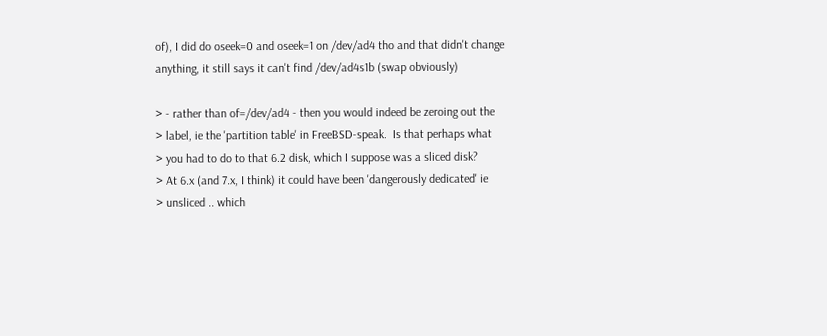of), I did do oseek=0 and oseek=1 on /dev/ad4 tho and that didn't change
anything, it still says it can't find /dev/ad4s1b (swap obviously)

> - rather than of=/dev/ad4 - then you would indeed be zeroing out the
> label, ie the 'partition table' in FreeBSD-speak.  Is that perhaps what
> you had to do to that 6.2 disk, which I suppose was a sliced disk?
> At 6.x (and 7.x, I think) it could have been 'dangerously dedicated' ie
> unsliced .. which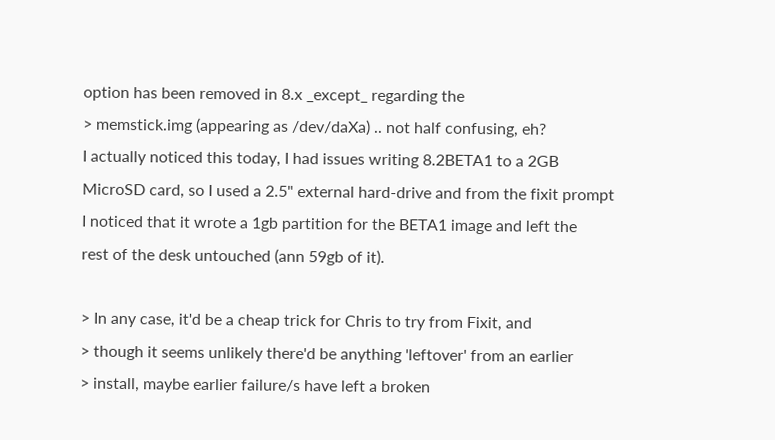option has been removed in 8.x _except_ regarding the
> memstick.img (appearing as /dev/daXa) .. not half confusing, eh?
I actually noticed this today, I had issues writing 8.2BETA1 to a 2GB
MicroSD card, so I used a 2.5" external hard-drive and from the fixit prompt
I noticed that it wrote a 1gb partition for the BETA1 image and left the
rest of the desk untouched (ann 59gb of it).

> In any case, it'd be a cheap trick for Chris to try from Fixit, and
> though it seems unlikely there'd be anything 'leftover' from an earlier
> install, maybe earlier failure/s have left a broken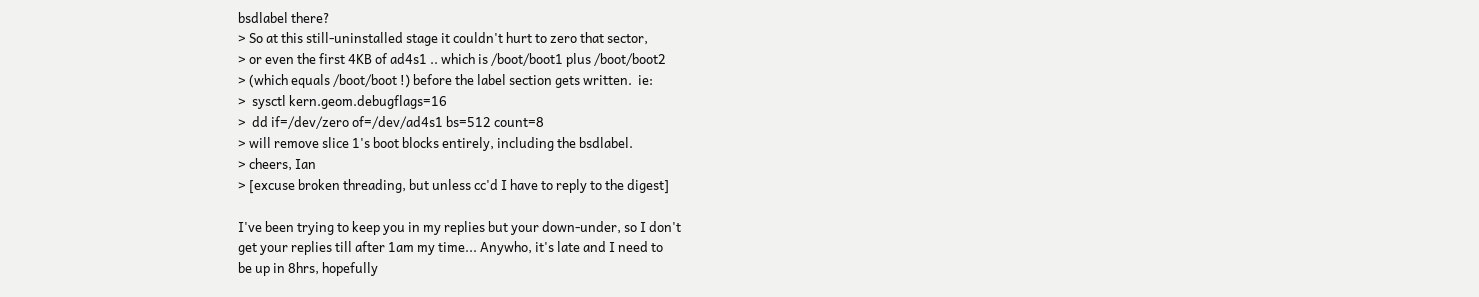bsdlabel there?
> So at this still-uninstalled stage it couldn't hurt to zero that sector,
> or even the first 4KB of ad4s1 .. which is /boot/boot1 plus /boot/boot2
> (which equals /boot/boot !) before the label section gets written.  ie:
>  sysctl kern.geom.debugflags=16
>  dd if=/dev/zero of=/dev/ad4s1 bs=512 count=8
> will remove slice 1's boot blocks entirely, including the bsdlabel.
> cheers, Ian
> [excuse broken threading, but unless cc'd I have to reply to the digest]

I've been trying to keep you in my replies but your down-under, so I don't
get your replies till after 1am my time... Anywho, it's late and I need to
be up in 8hrs, hopefully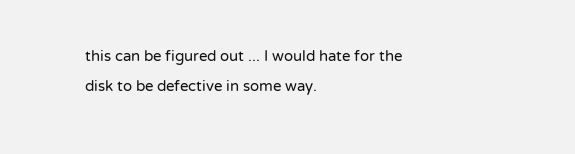this can be figured out ... I would hate for the
disk to be defective in some way.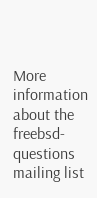More information about the freebsd-questions mailing list